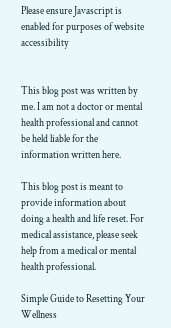Please ensure Javascript is enabled for purposes of website accessibility


This blog post was written by me. I am not a doctor or mental health professional and cannot be held liable for the information written here.

This blog post is meant to provide information about doing a health and life reset. For medical assistance, please seek help from a medical or mental health professional.

Simple Guide to Resetting Your Wellness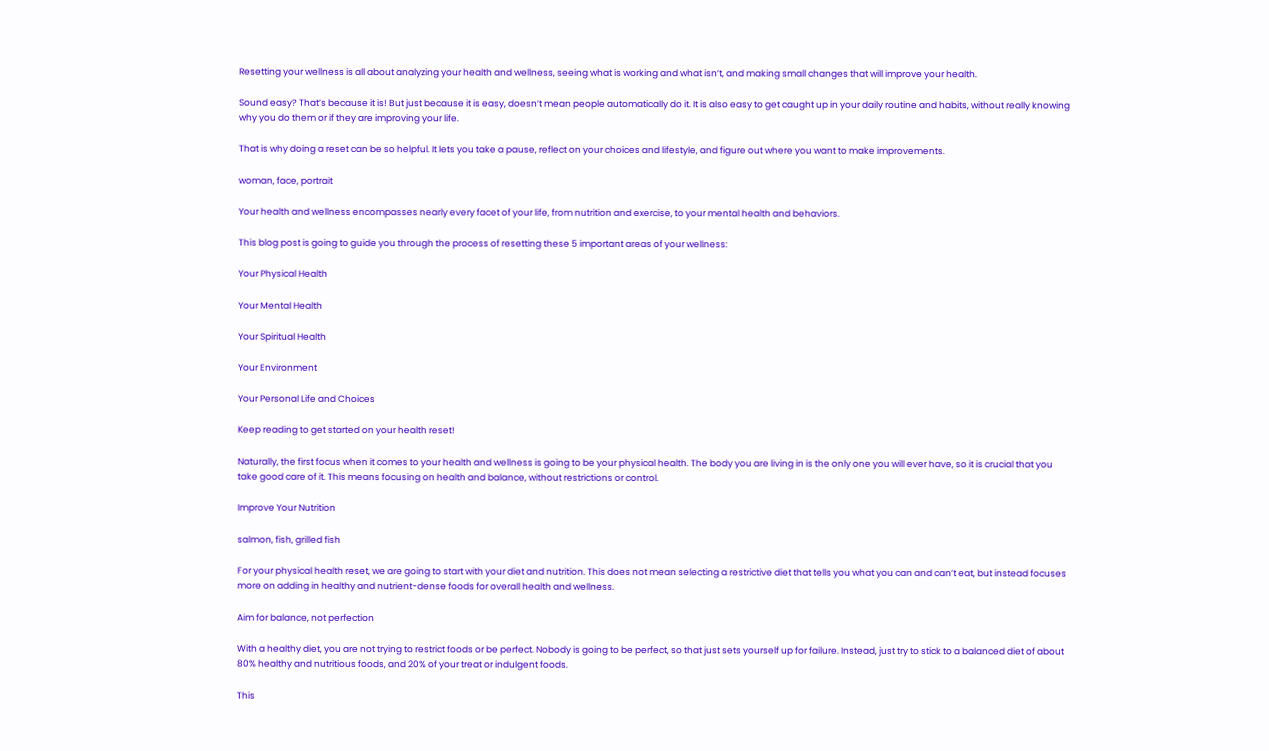Resetting your wellness is all about analyzing your health and wellness, seeing what is working and what isn’t, and making small changes that will improve your health.

Sound easy? That’s because it is! But just because it is easy, doesn’t mean people automatically do it. It is also easy to get caught up in your daily routine and habits, without really knowing why you do them or if they are improving your life.

That is why doing a reset can be so helpful. It lets you take a pause, reflect on your choices and lifestyle, and figure out where you want to make improvements.

woman, face, portrait

Your health and wellness encompasses nearly every facet of your life, from nutrition and exercise, to your mental health and behaviors.

This blog post is going to guide you through the process of resetting these 5 important areas of your wellness:

Your Physical Health

Your Mental Health

Your Spiritual Health

Your Environment

Your Personal Life and Choices

Keep reading to get started on your health reset!

Naturally, the first focus when it comes to your health and wellness is going to be your physical health. The body you are living in is the only one you will ever have, so it is crucial that you take good care of it. This means focusing on health and balance, without restrictions or control.

Improve Your Nutrition

salmon, fish, grilled fish

For your physical health reset, we are going to start with your diet and nutrition. This does not mean selecting a restrictive diet that tells you what you can and can’t eat, but instead focuses more on adding in healthy and nutrient-dense foods for overall health and wellness.

Aim for balance, not perfection

With a healthy diet, you are not trying to restrict foods or be perfect. Nobody is going to be perfect, so that just sets yourself up for failure. Instead, just try to stick to a balanced diet of about 80% healthy and nutritious foods, and 20% of your treat or indulgent foods.

This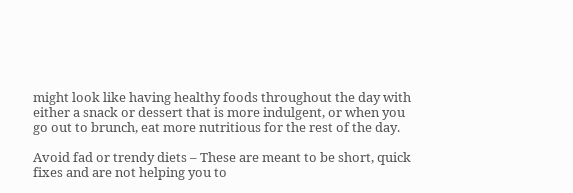might look like having healthy foods throughout the day with either a snack or dessert that is more indulgent, or when you go out to brunch, eat more nutritious for the rest of the day.

Avoid fad or trendy diets – These are meant to be short, quick fixes and are not helping you to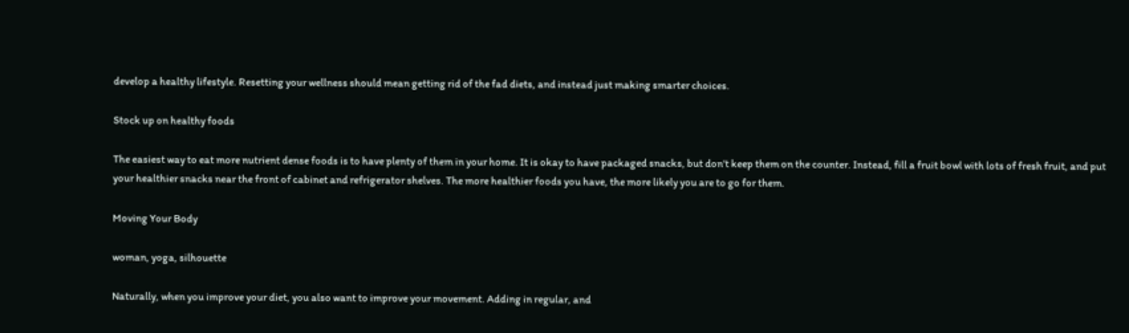develop a healthy lifestyle. Resetting your wellness should mean getting rid of the fad diets, and instead just making smarter choices.

Stock up on healthy foods

The easiest way to eat more nutrient dense foods is to have plenty of them in your home. It is okay to have packaged snacks, but don’t keep them on the counter. Instead, fill a fruit bowl with lots of fresh fruit, and put your healthier snacks near the front of cabinet and refrigerator shelves. The more healthier foods you have, the more likely you are to go for them.

Moving Your Body

woman, yoga, silhouette

Naturally, when you improve your diet, you also want to improve your movement. Adding in regular, and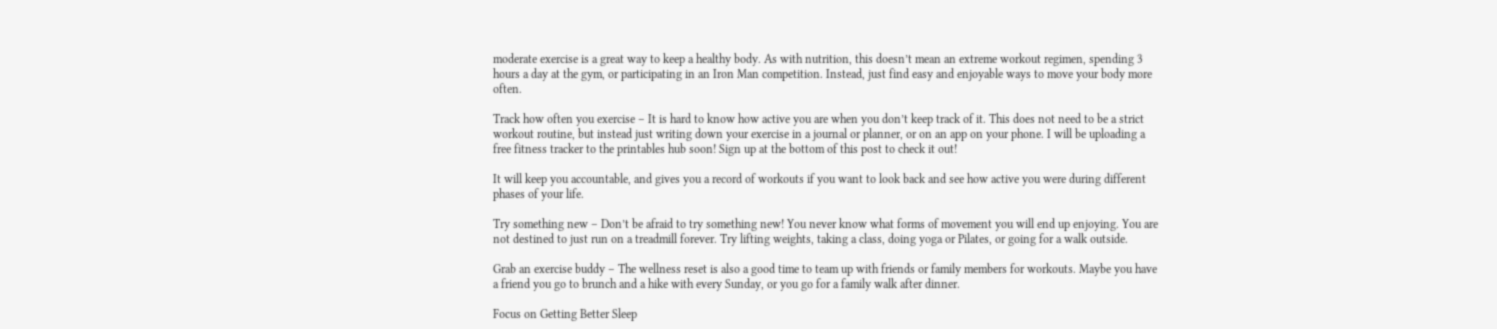moderate exercise is a great way to keep a healthy body. As with nutrition, this doesn’t mean an extreme workout regimen, spending 3 hours a day at the gym, or participating in an Iron Man competition. Instead, just find easy and enjoyable ways to move your body more often.

Track how often you exercise – It is hard to know how active you are when you don’t keep track of it. This does not need to be a strict workout routine, but instead just writing down your exercise in a journal or planner, or on an app on your phone. I will be uploading a free fitness tracker to the printables hub soon! Sign up at the bottom of this post to check it out!

It will keep you accountable, and gives you a record of workouts if you want to look back and see how active you were during different phases of your life.

Try something new – Don’t be afraid to try something new! You never know what forms of movement you will end up enjoying. You are not destined to just run on a treadmill forever. Try lifting weights, taking a class, doing yoga or Pilates, or going for a walk outside.

Grab an exercise buddy – The wellness reset is also a good time to team up with friends or family members for workouts. Maybe you have a friend you go to brunch and a hike with every Sunday, or you go for a family walk after dinner.

Focus on Getting Better Sleep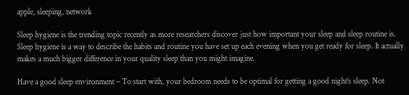apple, sleeping, network

Sleep hygiene is the trending topic recently as more researchers discover just how important your sleep and sleep routine is. Sleep hygiene is a way to describe the habits and routine you have set up each evening when you get ready for sleep. It actually makes a much bigger difference in your quality sleep than you might imagine.

Have a good sleep environment – To start with, your bedroom needs to be optimal for getting a good night’s sleep. Not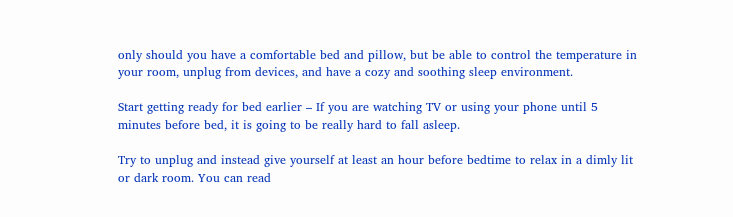only should you have a comfortable bed and pillow, but be able to control the temperature in your room, unplug from devices, and have a cozy and soothing sleep environment.

Start getting ready for bed earlier – If you are watching TV or using your phone until 5 minutes before bed, it is going to be really hard to fall asleep.

Try to unplug and instead give yourself at least an hour before bedtime to relax in a dimly lit or dark room. You can read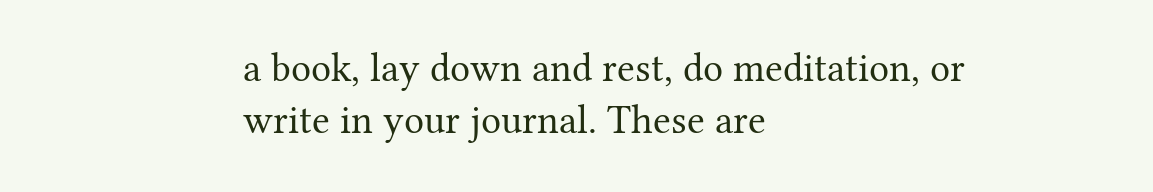a book, lay down and rest, do meditation, or write in your journal. These are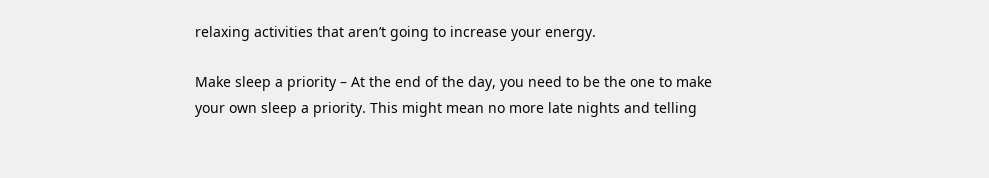relaxing activities that aren’t going to increase your energy.

Make sleep a priority – At the end of the day, you need to be the one to make your own sleep a priority. This might mean no more late nights and telling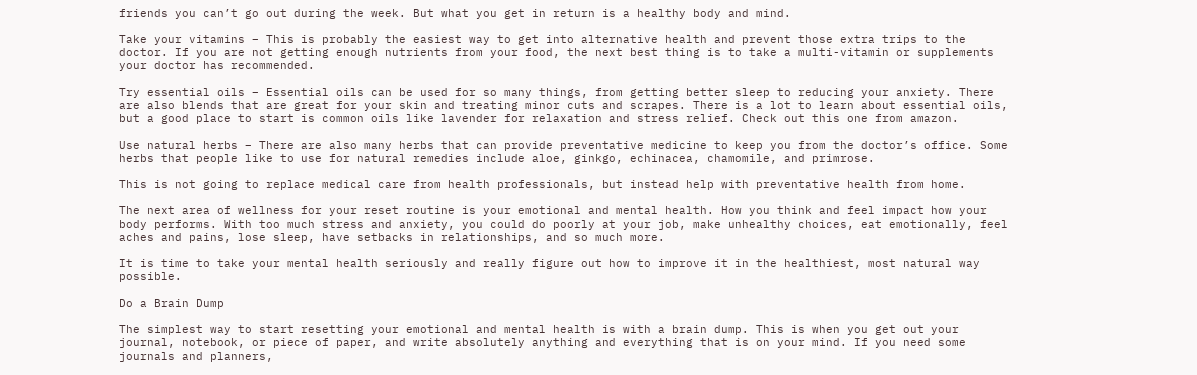friends you can’t go out during the week. But what you get in return is a healthy body and mind.

Take your vitamins – This is probably the easiest way to get into alternative health and prevent those extra trips to the doctor. If you are not getting enough nutrients from your food, the next best thing is to take a multi-vitamin or supplements your doctor has recommended.

Try essential oils – Essential oils can be used for so many things, from getting better sleep to reducing your anxiety. There are also blends that are great for your skin and treating minor cuts and scrapes. There is a lot to learn about essential oils, but a good place to start is common oils like lavender for relaxation and stress relief. Check out this one from amazon.

Use natural herbs – There are also many herbs that can provide preventative medicine to keep you from the doctor’s office. Some herbs that people like to use for natural remedies include aloe, ginkgo, echinacea, chamomile, and primrose.

This is not going to replace medical care from health professionals, but instead help with preventative health from home.

The next area of wellness for your reset routine is your emotional and mental health. How you think and feel impact how your body performs. With too much stress and anxiety, you could do poorly at your job, make unhealthy choices, eat emotionally, feel aches and pains, lose sleep, have setbacks in relationships, and so much more.

It is time to take your mental health seriously and really figure out how to improve it in the healthiest, most natural way possible.

Do a Brain Dump

The simplest way to start resetting your emotional and mental health is with a brain dump. This is when you get out your journal, notebook, or piece of paper, and write absolutely anything and everything that is on your mind. If you need some journals and planners,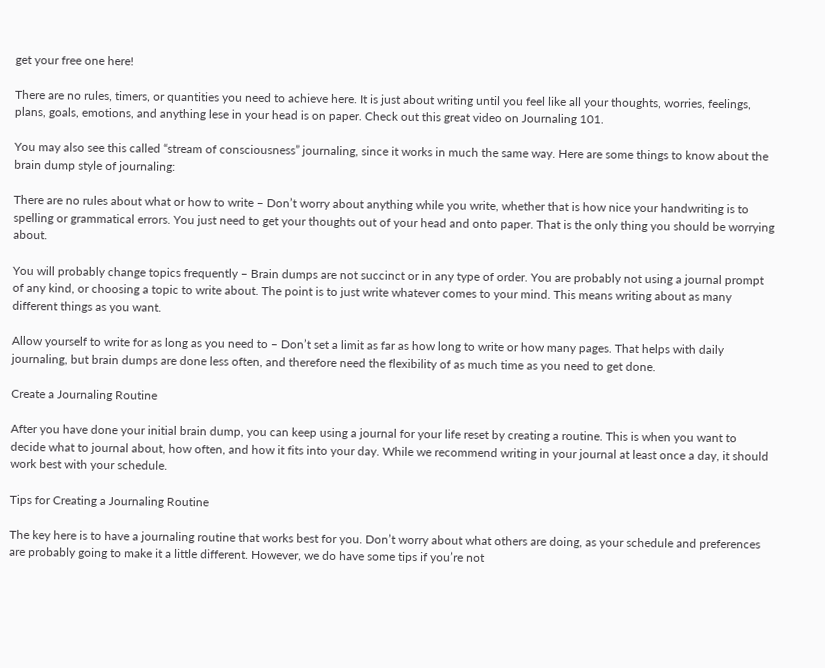get your free one here!

There are no rules, timers, or quantities you need to achieve here. It is just about writing until you feel like all your thoughts, worries, feelings, plans, goals, emotions, and anything lese in your head is on paper. Check out this great video on Journaling 101.

You may also see this called “stream of consciousness” journaling, since it works in much the same way. Here are some things to know about the brain dump style of journaling:

There are no rules about what or how to write – Don’t worry about anything while you write, whether that is how nice your handwriting is to spelling or grammatical errors. You just need to get your thoughts out of your head and onto paper. That is the only thing you should be worrying about.

You will probably change topics frequently – Brain dumps are not succinct or in any type of order. You are probably not using a journal prompt of any kind, or choosing a topic to write about. The point is to just write whatever comes to your mind. This means writing about as many different things as you want.

Allow yourself to write for as long as you need to – Don’t set a limit as far as how long to write or how many pages. That helps with daily journaling, but brain dumps are done less often, and therefore need the flexibility of as much time as you need to get done.

Create a Journaling Routine

After you have done your initial brain dump, you can keep using a journal for your life reset by creating a routine. This is when you want to decide what to journal about, how often, and how it fits into your day. While we recommend writing in your journal at least once a day, it should work best with your schedule.

Tips for Creating a Journaling Routine

The key here is to have a journaling routine that works best for you. Don’t worry about what others are doing, as your schedule and preferences are probably going to make it a little different. However, we do have some tips if you’re not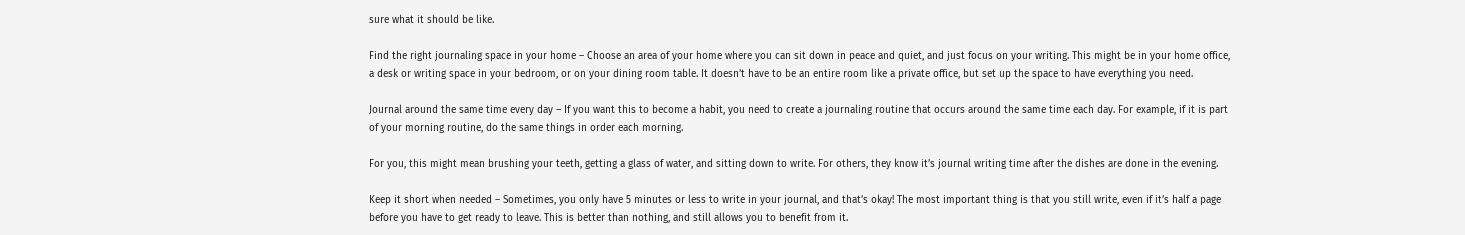sure what it should be like.

Find the right journaling space in your home – Choose an area of your home where you can sit down in peace and quiet, and just focus on your writing. This might be in your home office, a desk or writing space in your bedroom, or on your dining room table. It doesn’t have to be an entire room like a private office, but set up the space to have everything you need.

Journal around the same time every day – If you want this to become a habit, you need to create a journaling routine that occurs around the same time each day. For example, if it is part of your morning routine, do the same things in order each morning.

For you, this might mean brushing your teeth, getting a glass of water, and sitting down to write. For others, they know it’s journal writing time after the dishes are done in the evening.

Keep it short when needed – Sometimes, you only have 5 minutes or less to write in your journal, and that’s okay! The most important thing is that you still write, even if it’s half a page before you have to get ready to leave. This is better than nothing, and still allows you to benefit from it.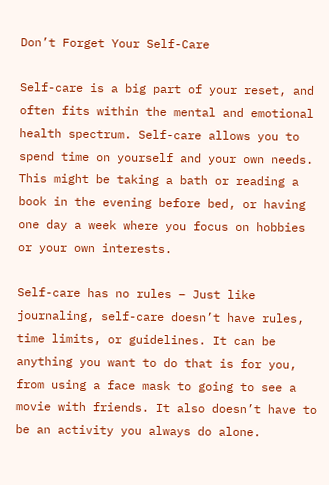Don’t Forget Your Self-Care

Self-care is a big part of your reset, and often fits within the mental and emotional health spectrum. Self-care allows you to spend time on yourself and your own needs. This might be taking a bath or reading a book in the evening before bed, or having one day a week where you focus on hobbies or your own interests.

Self-care has no rules – Just like journaling, self-care doesn’t have rules, time limits, or guidelines. It can be anything you want to do that is for you, from using a face mask to going to see a movie with friends. It also doesn’t have to be an activity you always do alone.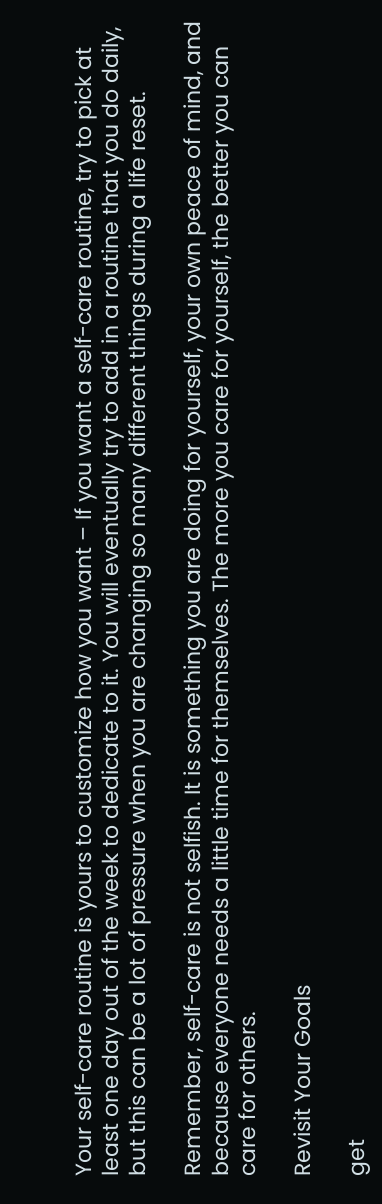Your self-care routine is yours to customize how you want – If you want a self-care routine, try to pick at least one day out of the week to dedicate to it. You will eventually try to add in a routine that you do daily, but this can be a lot of pressure when you are changing so many different things during a life reset.

Remember, self-care is not selfish. It is something you are doing for yourself, your own peace of mind, and because everyone needs a little time for themselves. The more you care for yourself, the better you can care for others.

Revisit Your Goals

get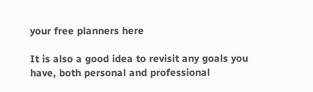your free planners here

It is also a good idea to revisit any goals you have, both personal and professional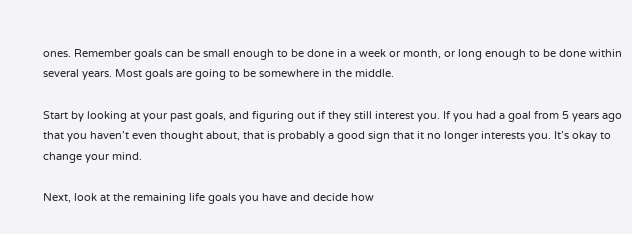ones. Remember goals can be small enough to be done in a week or month, or long enough to be done within several years. Most goals are going to be somewhere in the middle.

Start by looking at your past goals, and figuring out if they still interest you. If you had a goal from 5 years ago that you haven’t even thought about, that is probably a good sign that it no longer interests you. It’s okay to change your mind.

Next, look at the remaining life goals you have and decide how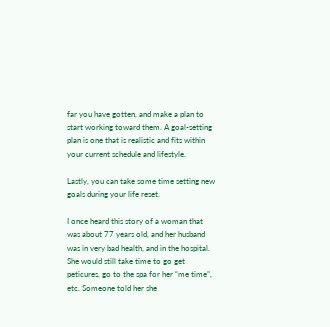far you have gotten, and make a plan to start working toward them. A goal-setting plan is one that is realistic and fits within your current schedule and lifestyle.

Lastly, you can take some time setting new goals during your life reset.

I once heard this story of a woman that was about 77 years old, and her husband was in very bad health, and in the hospital. She would still take time to go get peticures, go to the spa for her “me time”, etc. Someone told her she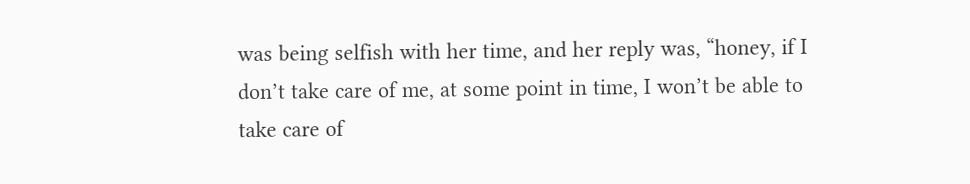was being selfish with her time, and her reply was, “honey, if I don’t take care of me, at some point in time, I won’t be able to take care of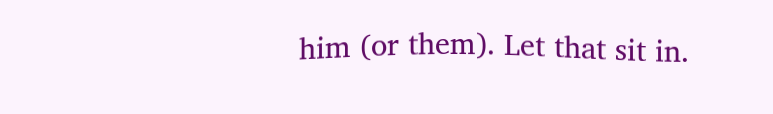him (or them). Let that sit in.